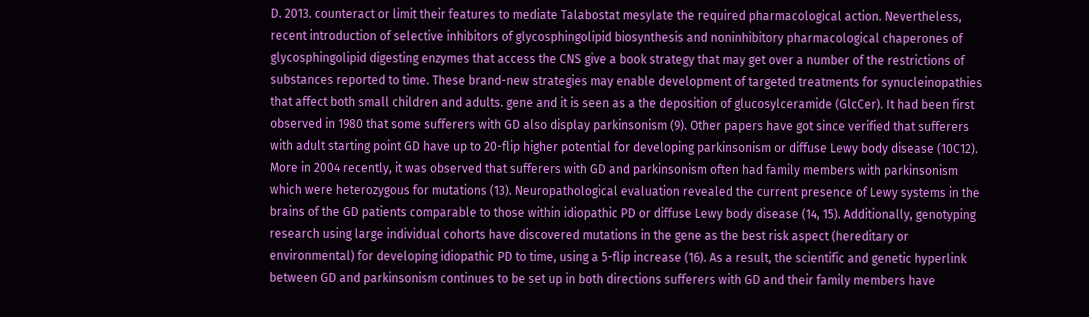D. 2013. counteract or limit their features to mediate Talabostat mesylate the required pharmacological action. Nevertheless, recent introduction of selective inhibitors of glycosphingolipid biosynthesis and noninhibitory pharmacological chaperones of glycosphingolipid digesting enzymes that access the CNS give a book strategy that may get over a number of the restrictions of substances reported to time. These brand-new strategies may enable development of targeted treatments for synucleinopathies that affect both small children and adults. gene and it is seen as a the deposition of glucosylceramide (GlcCer). It had been first observed in 1980 that some sufferers with GD also display parkinsonism (9). Other papers have got since verified that sufferers with adult starting point GD have up to 20-flip higher potential for developing parkinsonism or diffuse Lewy body disease (10C12). More in 2004 recently, it was observed that sufferers with GD and parkinsonism often had family members with parkinsonism which were heterozygous for mutations (13). Neuropathological evaluation revealed the current presence of Lewy systems in the brains of the GD patients comparable to those within idiopathic PD or diffuse Lewy body disease (14, 15). Additionally, genotyping research using large individual cohorts have discovered mutations in the gene as the best risk aspect (hereditary or environmental) for developing idiopathic PD to time, using a 5-flip increase (16). As a result, the scientific and genetic hyperlink between GD and parkinsonism continues to be set up in both directions sufferers with GD and their family members have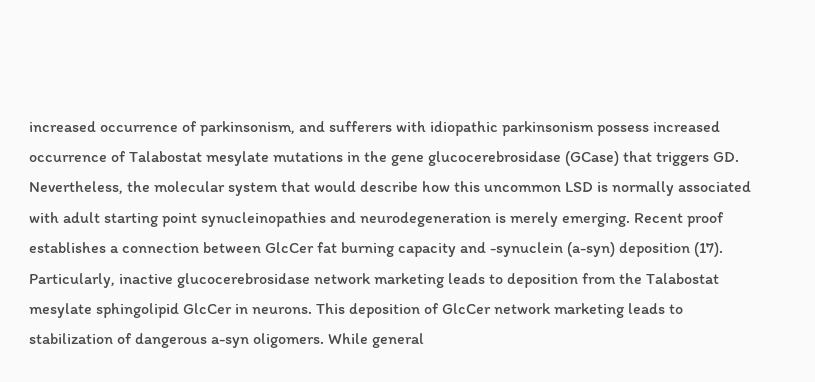increased occurrence of parkinsonism, and sufferers with idiopathic parkinsonism possess increased occurrence of Talabostat mesylate mutations in the gene glucocerebrosidase (GCase) that triggers GD. Nevertheless, the molecular system that would describe how this uncommon LSD is normally associated with adult starting point synucleinopathies and neurodegeneration is merely emerging. Recent proof establishes a connection between GlcCer fat burning capacity and -synuclein (a-syn) deposition (17). Particularly, inactive glucocerebrosidase network marketing leads to deposition from the Talabostat mesylate sphingolipid GlcCer in neurons. This deposition of GlcCer network marketing leads to stabilization of dangerous a-syn oligomers. While general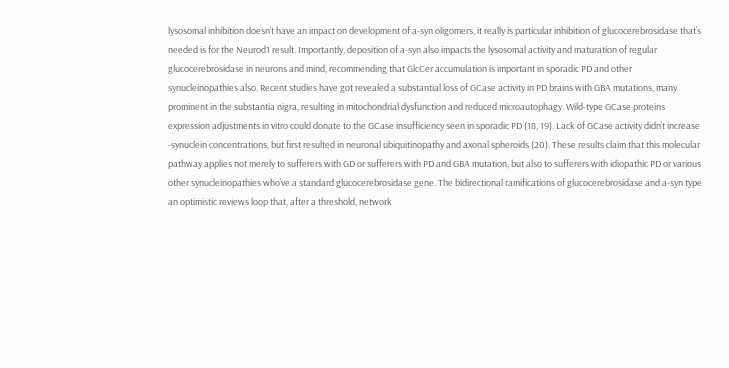lysosomal inhibition doesn’t have an impact on development of a-syn oligomers, it really is particular inhibition of glucocerebrosidase that’s needed is for the Neurod1 result. Importantly, deposition of a-syn also impacts the lysosomal activity and maturation of regular glucocerebrosidase in neurons and mind, recommending that GlcCer accumulation is important in sporadic PD and other synucleinopathies also. Recent studies have got revealed a substantial loss of GCase activity in PD brains with GBA mutations, many prominent in the substantia nigra, resulting in mitochondrial dysfunction and reduced microautophagy. Wild-type GCase proteins expression adjustments in vitro could donate to the GCase insufficiency seen in sporadic PD (18, 19). Lack of GCase activity didn’t increase -synuclein concentrations, but first resulted in neuronal ubiquitinopathy and axonal spheroids (20). These results claim that this molecular pathway applies not merely to sufferers with GD or sufferers with PD and GBA mutation, but also to sufferers with idiopathic PD or various other synucleinopathies who’ve a standard glucocerebrosidase gene. The bidirectional ramifications of glucocerebrosidase and a-syn type an optimistic reviews loop that, after a threshold, network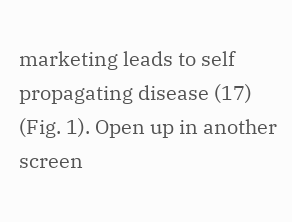marketing leads to self propagating disease (17) (Fig. 1). Open up in another screen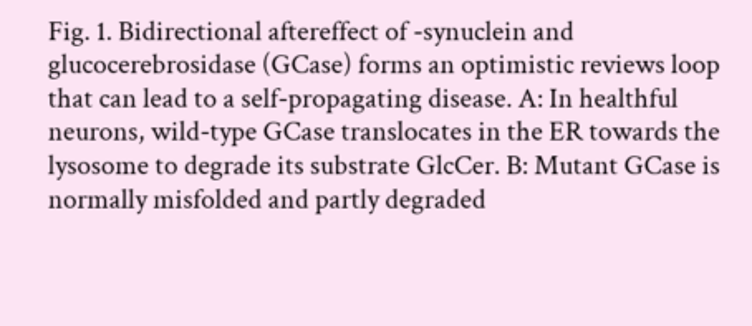Fig. 1. Bidirectional aftereffect of -synuclein and glucocerebrosidase (GCase) forms an optimistic reviews loop that can lead to a self-propagating disease. A: In healthful neurons, wild-type GCase translocates in the ER towards the lysosome to degrade its substrate GlcCer. B: Mutant GCase is normally misfolded and partly degraded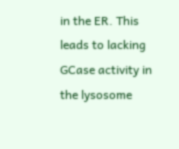in the ER. This leads to lacking GCase activity in the lysosome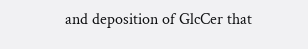and deposition of GlcCer that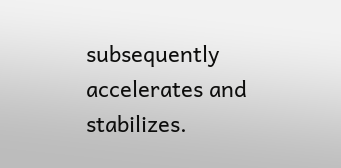subsequently accelerates and stabilizes.